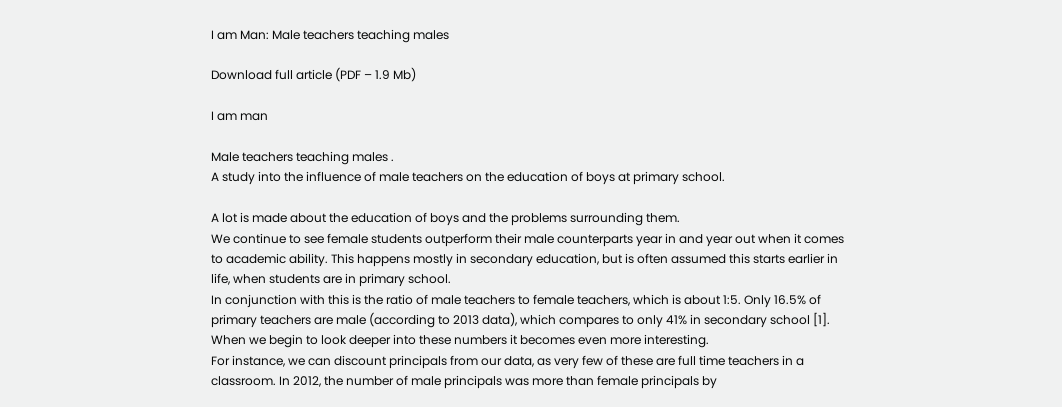I am Man: Male teachers teaching males

Download full article (PDF – 1.9 Mb)

I am man

Male teachers teaching males .
A study into the influence of male teachers on the education of boys at primary school.

A lot is made about the education of boys and the problems surrounding them.
We continue to see female students outperform their male counterparts year in and year out when it comes to academic ability. This happens mostly in secondary education, but is often assumed this starts earlier in life, when students are in primary school.
In conjunction with this is the ratio of male teachers to female teachers, which is about 1:5. Only 16.5% of primary teachers are male (according to 2013 data), which compares to only 41% in secondary school [1]. When we begin to look deeper into these numbers it becomes even more interesting.
For instance, we can discount principals from our data, as very few of these are full time teachers in a classroom. In 2012, the number of male principals was more than female principals by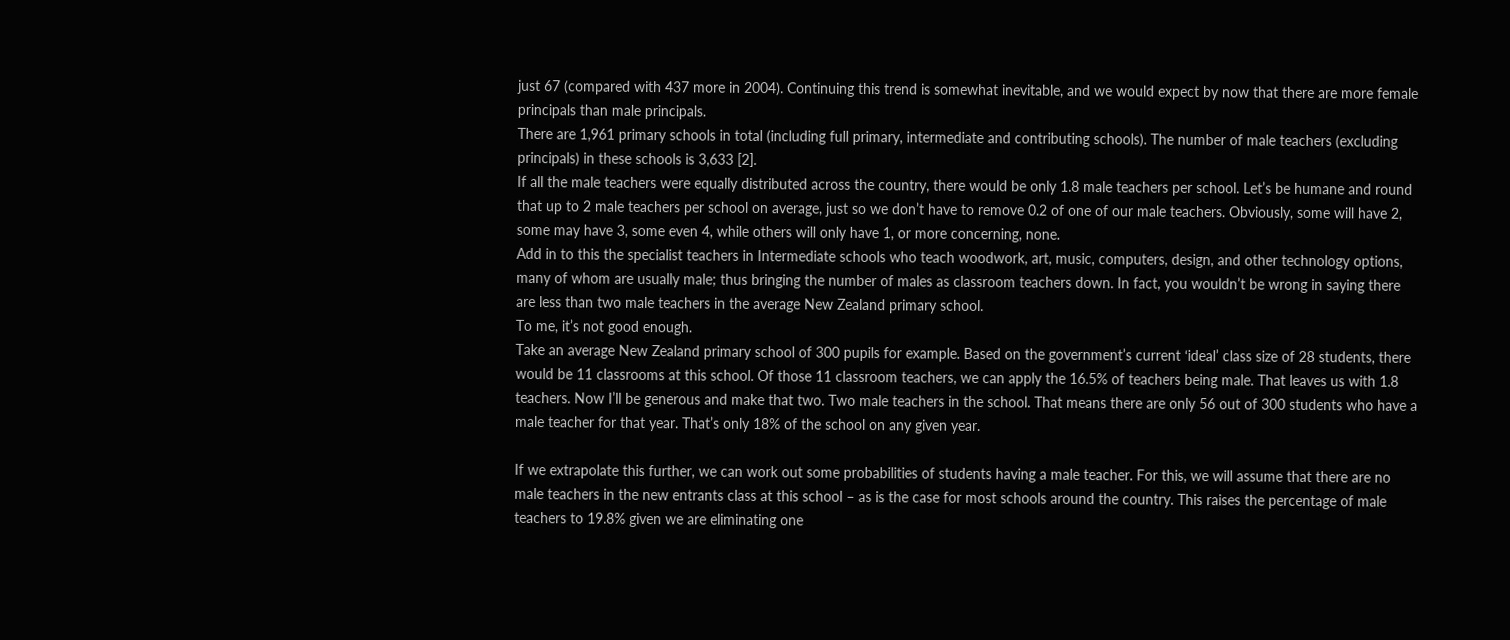just 67 (compared with 437 more in 2004). Continuing this trend is somewhat inevitable, and we would expect by now that there are more female principals than male principals.
There are 1,961 primary schools in total (including full primary, intermediate and contributing schools). The number of male teachers (excluding principals) in these schools is 3,633 [2].
If all the male teachers were equally distributed across the country, there would be only 1.8 male teachers per school. Let’s be humane and round that up to 2 male teachers per school on average, just so we don’t have to remove 0.2 of one of our male teachers. Obviously, some will have 2, some may have 3, some even 4, while others will only have 1, or more concerning, none.
Add in to this the specialist teachers in Intermediate schools who teach woodwork, art, music, computers, design, and other technology options, many of whom are usually male; thus bringing the number of males as classroom teachers down. In fact, you wouldn’t be wrong in saying there are less than two male teachers in the average New Zealand primary school.
To me, it’s not good enough.
Take an average New Zealand primary school of 300 pupils for example. Based on the government’s current ‘ideal’ class size of 28 students, there would be 11 classrooms at this school. Of those 11 classroom teachers, we can apply the 16.5% of teachers being male. That leaves us with 1.8 teachers. Now I’ll be generous and make that two. Two male teachers in the school. That means there are only 56 out of 300 students who have a male teacher for that year. That’s only 18% of the school on any given year.

If we extrapolate this further, we can work out some probabilities of students having a male teacher. For this, we will assume that there are no male teachers in the new entrants class at this school – as is the case for most schools around the country. This raises the percentage of male teachers to 19.8% given we are eliminating one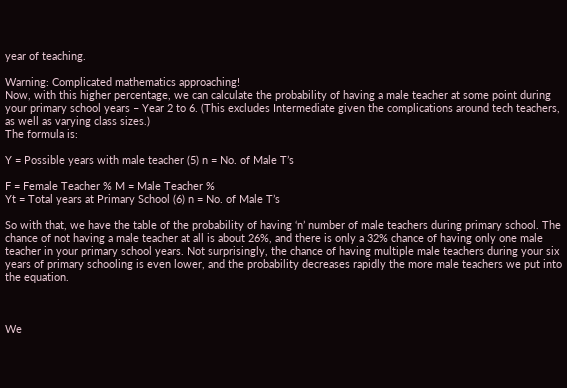year of teaching.

Warning: Complicated mathematics approaching!
Now, with this higher percentage, we can calculate the probability of having a male teacher at some point during your primary school years – Year 2 to 6. (This excludes Intermediate given the complications around tech teachers, as well as varying class sizes.)
The formula is:

Y = Possible years with male teacher (5) n = No. of Male T’s

F = Female Teacher % M = Male Teacher %
Yt = Total years at Primary School (6) n = No. of Male T’s

So with that, we have the table of the probability of having ‘n’ number of male teachers during primary school. The chance of not having a male teacher at all is about 26%, and there is only a 32% chance of having only one male teacher in your primary school years. Not surprisingly, the chance of having multiple male teachers during your six years of primary schooling is even lower, and the probability decreases rapidly the more male teachers we put into the equation.



We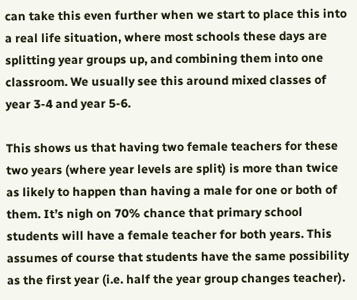can take this even further when we start to place this into a real life situation, where most schools these days are splitting year groups up, and combining them into one classroom. We usually see this around mixed classes of year 3-4 and year 5-6.

This shows us that having two female teachers for these two years (where year levels are split) is more than twice as likely to happen than having a male for one or both of them. It’s nigh on 70% chance that primary school students will have a female teacher for both years. This assumes of course that students have the same possibility as the first year (i.e. half the year group changes teacher).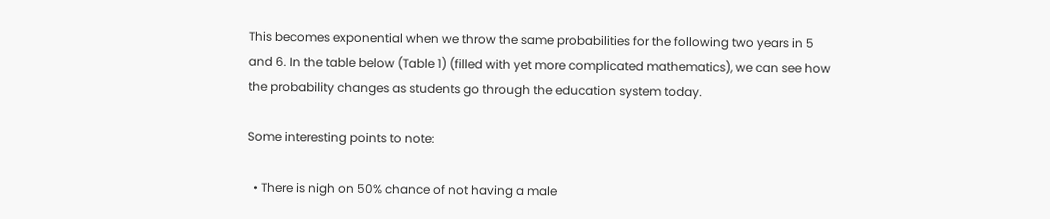This becomes exponential when we throw the same probabilities for the following two years in 5 and 6. In the table below (Table 1) (filled with yet more complicated mathematics), we can see how the probability changes as students go through the education system today.

Some interesting points to note:

  • There is nigh on 50% chance of not having a male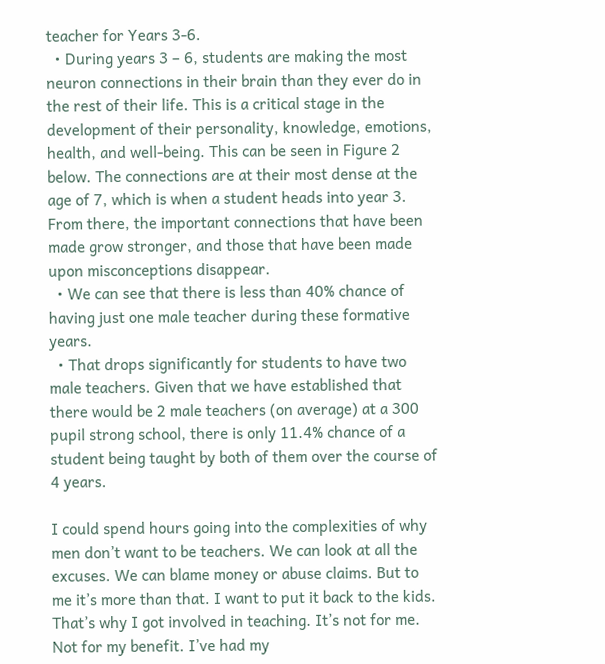teacher for Years 3-6.
  • During years 3 – 6, students are making the most neuron connections in their brain than they ever do in the rest of their life. This is a critical stage in the development of their personality, knowledge, emotions, health, and well-being. This can be seen in Figure 2 below. The connections are at their most dense at the age of 7, which is when a student heads into year 3. From there, the important connections that have been made grow stronger, and those that have been made upon misconceptions disappear.
  • We can see that there is less than 40% chance of having just one male teacher during these formative years.
  • That drops significantly for students to have two male teachers. Given that we have established that there would be 2 male teachers (on average) at a 300 pupil strong school, there is only 11.4% chance of a student being taught by both of them over the course of 4 years.

I could spend hours going into the complexities of why men don’t want to be teachers. We can look at all the excuses. We can blame money or abuse claims. But to me it’s more than that. I want to put it back to the kids. That’s why I got involved in teaching. It’s not for me. Not for my benefit. I’ve had my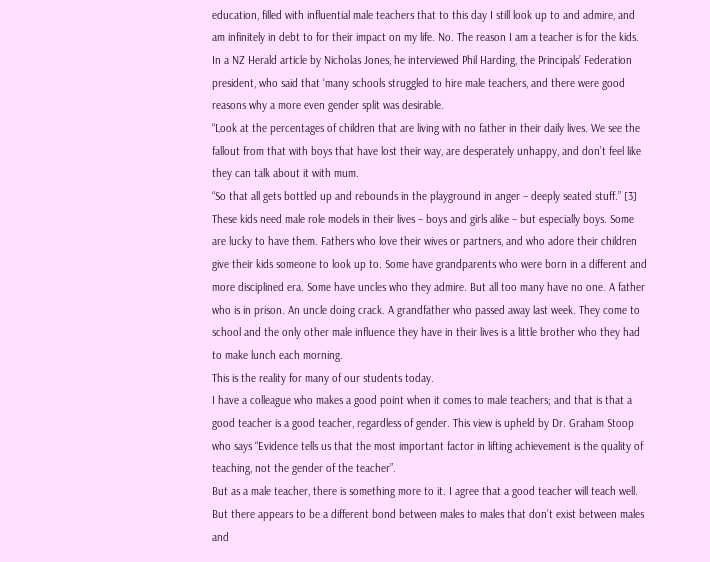education, filled with influential male teachers that to this day I still look up to and admire, and am infinitely in debt to for their impact on my life. No. The reason I am a teacher is for the kids.
In a NZ Herald article by Nicholas Jones, he interviewed Phil Harding, the Principals’ Federation president, who said that ‘many schools struggled to hire male teachers, and there were good reasons why a more even gender split was desirable.
“Look at the percentages of children that are living with no father in their daily lives. We see the fallout from that with boys that have lost their way, are desperately unhappy, and don’t feel like they can talk about it with mum.
“So that all gets bottled up and rebounds in the playground in anger – deeply seated stuff.” [3] These kids need male role models in their lives – boys and girls alike – but especially boys. Some are lucky to have them. Fathers who love their wives or partners, and who adore their children give their kids someone to look up to. Some have grandparents who were born in a different and more disciplined era. Some have uncles who they admire. But all too many have no one. A father who is in prison. An uncle doing crack. A grandfather who passed away last week. They come to school and the only other male influence they have in their lives is a little brother who they had to make lunch each morning.
This is the reality for many of our students today.
I have a colleague who makes a good point when it comes to male teachers; and that is that a good teacher is a good teacher, regardless of gender. This view is upheld by Dr. Graham Stoop who says “Evidence tells us that the most important factor in lifting achievement is the quality of teaching, not the gender of the teacher”.
But as a male teacher, there is something more to it. I agree that a good teacher will teach well. But there appears to be a different bond between males to males that don’t exist between males and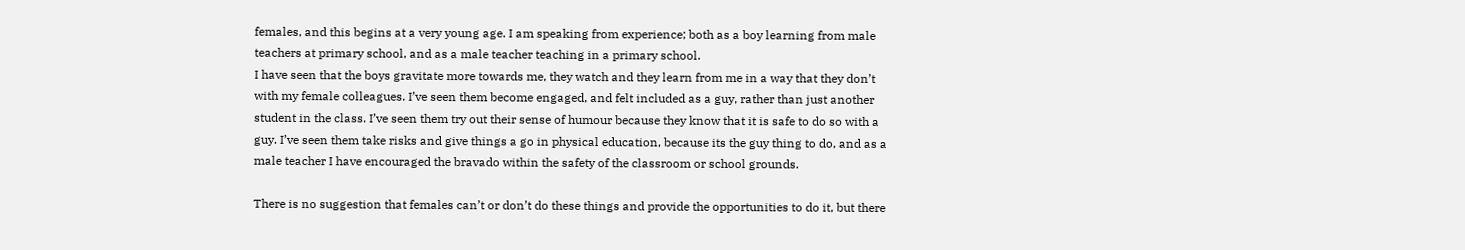females, and this begins at a very young age. I am speaking from experience; both as a boy learning from male teachers at primary school, and as a male teacher teaching in a primary school.
I have seen that the boys gravitate more towards me, they watch and they learn from me in a way that they don’t with my female colleagues. I’ve seen them become engaged, and felt included as a guy, rather than just another student in the class. I’ve seen them try out their sense of humour because they know that it is safe to do so with a guy. I’ve seen them take risks and give things a go in physical education, because its the guy thing to do, and as a male teacher I have encouraged the bravado within the safety of the classroom or school grounds.

There is no suggestion that females can’t or don’t do these things and provide the opportunities to do it, but there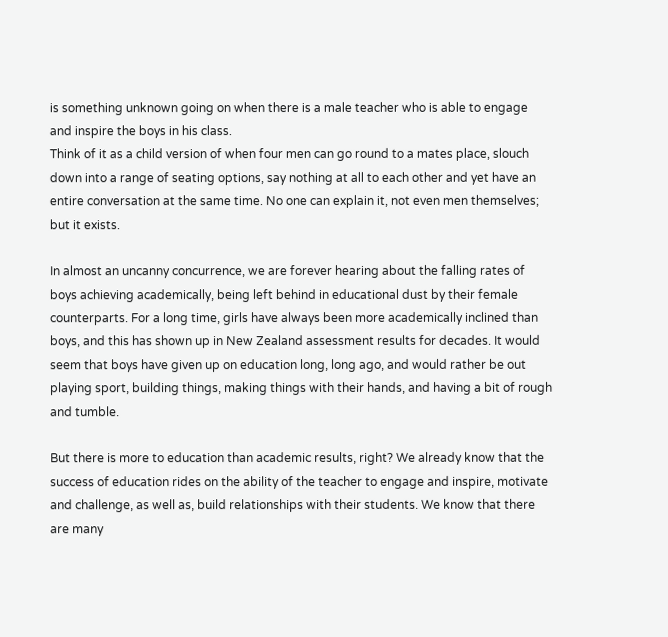is something unknown going on when there is a male teacher who is able to engage and inspire the boys in his class.
Think of it as a child version of when four men can go round to a mates place, slouch down into a range of seating options, say nothing at all to each other and yet have an entire conversation at the same time. No one can explain it, not even men themselves; but it exists.

In almost an uncanny concurrence, we are forever hearing about the falling rates of boys achieving academically, being left behind in educational dust by their female counterparts. For a long time, girls have always been more academically inclined than boys, and this has shown up in New Zealand assessment results for decades. It would seem that boys have given up on education long, long ago, and would rather be out playing sport, building things, making things with their hands, and having a bit of rough and tumble.

But there is more to education than academic results, right? We already know that the success of education rides on the ability of the teacher to engage and inspire, motivate and challenge, as well as, build relationships with their students. We know that there are many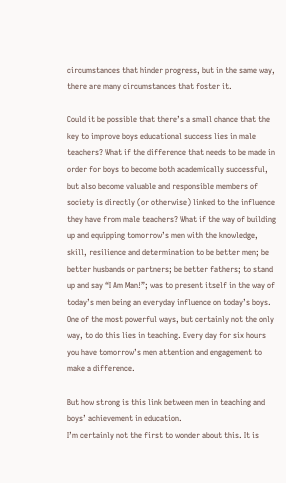circumstances that hinder progress, but in the same way, there are many circumstances that foster it.

Could it be possible that there’s a small chance that the key to improve boys educational success lies in male teachers? What if the difference that needs to be made in order for boys to become both academically successful, but also become valuable and responsible members of society is directly (or otherwise) linked to the influence they have from male teachers? What if the way of building up and equipping tomorrow’s men with the knowledge, skill, resilience and determination to be better men; be better husbands or partners; be better fathers; to stand up and say “I Am Man!”; was to present itself in the way of today’s men being an everyday influence on today’s boys. One of the most powerful ways, but certainly not the only way, to do this lies in teaching. Every day for six hours you have tomorrow’s men attention and engagement to make a difference.

But how strong is this link between men in teaching and boys’ achievement in education.
I’m certainly not the first to wonder about this. It is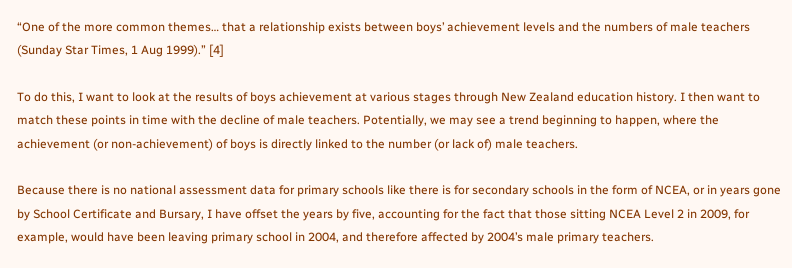“One of the more common themes… that a relationship exists between boys’ achievement levels and the numbers of male teachers (Sunday Star Times, 1 Aug 1999).” [4]

To do this, I want to look at the results of boys achievement at various stages through New Zealand education history. I then want to match these points in time with the decline of male teachers. Potentially, we may see a trend beginning to happen, where the achievement (or non-achievement) of boys is directly linked to the number (or lack of) male teachers.

Because there is no national assessment data for primary schools like there is for secondary schools in the form of NCEA, or in years gone by School Certificate and Bursary, I have offset the years by five, accounting for the fact that those sitting NCEA Level 2 in 2009, for example, would have been leaving primary school in 2004, and therefore affected by 2004’s male primary teachers.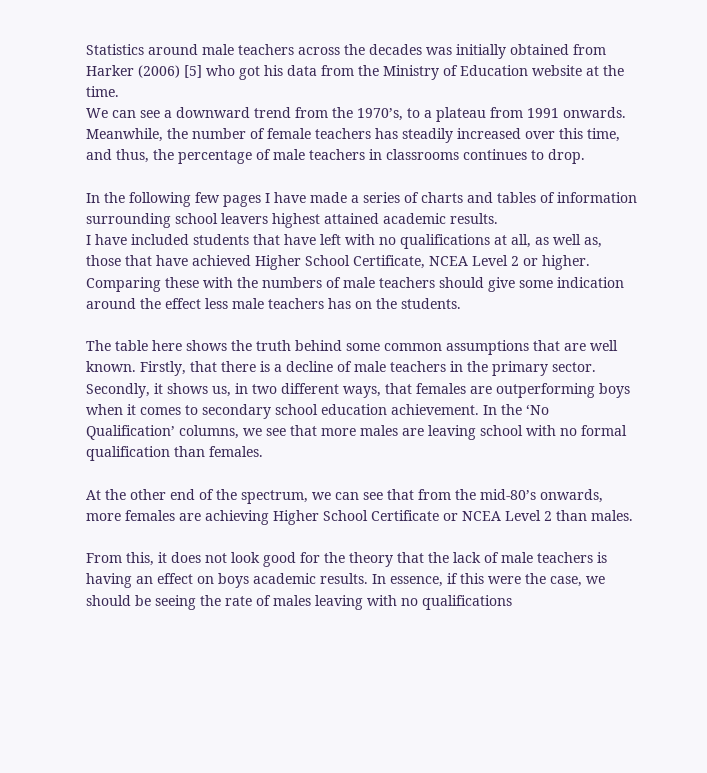Statistics around male teachers across the decades was initially obtained from Harker (2006) [5] who got his data from the Ministry of Education website at the time.
We can see a downward trend from the 1970’s, to a plateau from 1991 onwards. Meanwhile, the number of female teachers has steadily increased over this time, and thus, the percentage of male teachers in classrooms continues to drop.

In the following few pages I have made a series of charts and tables of information surrounding school leavers highest attained academic results.
I have included students that have left with no qualifications at all, as well as, those that have achieved Higher School Certificate, NCEA Level 2 or higher. Comparing these with the numbers of male teachers should give some indication around the effect less male teachers has on the students.

The table here shows the truth behind some common assumptions that are well known. Firstly, that there is a decline of male teachers in the primary sector. Secondly, it shows us, in two different ways, that females are outperforming boys when it comes to secondary school education achievement. In the ‘No Qualification’ columns, we see that more males are leaving school with no formal qualification than females.

At the other end of the spectrum, we can see that from the mid-80’s onwards, more females are achieving Higher School Certificate or NCEA Level 2 than males.

From this, it does not look good for the theory that the lack of male teachers is having an effect on boys academic results. In essence, if this were the case, we should be seeing the rate of males leaving with no qualifications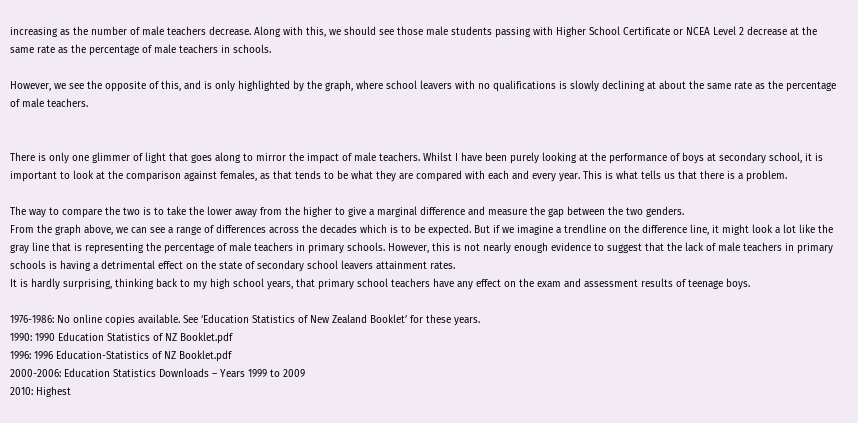increasing as the number of male teachers decrease. Along with this, we should see those male students passing with Higher School Certificate or NCEA Level 2 decrease at the same rate as the percentage of male teachers in schools.

However, we see the opposite of this, and is only highlighted by the graph, where school leavers with no qualifications is slowly declining at about the same rate as the percentage of male teachers.


There is only one glimmer of light that goes along to mirror the impact of male teachers. Whilst I have been purely looking at the performance of boys at secondary school, it is important to look at the comparison against females, as that tends to be what they are compared with each and every year. This is what tells us that there is a problem.

The way to compare the two is to take the lower away from the higher to give a marginal difference and measure the gap between the two genders.
From the graph above, we can see a range of differences across the decades which is to be expected. But if we imagine a trendline on the difference line, it might look a lot like the gray line that is representing the percentage of male teachers in primary schools. However, this is not nearly enough evidence to suggest that the lack of male teachers in primary schools is having a detrimental effect on the state of secondary school leavers attainment rates.
It is hardly surprising, thinking back to my high school years, that primary school teachers have any effect on the exam and assessment results of teenage boys.

1976-1986: No online copies available. See ‘Education Statistics of New Zealand Booklet’ for these years.
1990: 1990 Education Statistics of NZ Booklet.pdf
1996: 1996 Education-Statistics of NZ Booklet.pdf
2000-2006: Education Statistics Downloads – Years 1999 to 2009
2010: Highest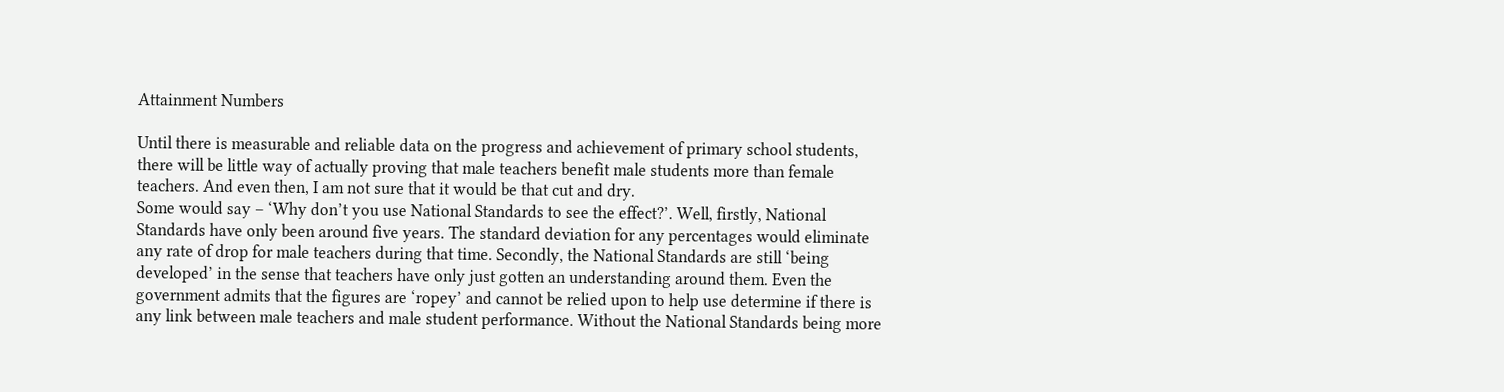Attainment Numbers

Until there is measurable and reliable data on the progress and achievement of primary school students, there will be little way of actually proving that male teachers benefit male students more than female teachers. And even then, I am not sure that it would be that cut and dry.
Some would say – ‘Why don’t you use National Standards to see the effect?’. Well, firstly, National Standards have only been around five years. The standard deviation for any percentages would eliminate any rate of drop for male teachers during that time. Secondly, the National Standards are still ‘being developed’ in the sense that teachers have only just gotten an understanding around them. Even the government admits that the figures are ‘ropey’ and cannot be relied upon to help use determine if there is any link between male teachers and male student performance. Without the National Standards being more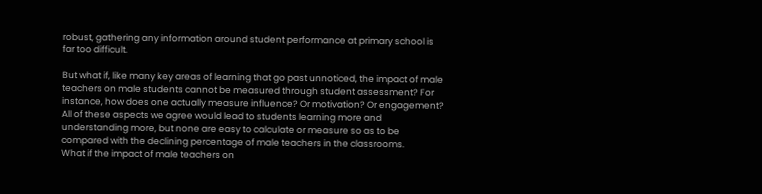robust, gathering any information around student performance at primary school is far too difficult.

But what if, like many key areas of learning that go past unnoticed, the impact of male teachers on male students cannot be measured through student assessment? For instance, how does one actually measure influence? Or motivation? Or engagement? All of these aspects we agree would lead to students learning more and understanding more, but none are easy to calculate or measure so as to be compared with the declining percentage of male teachers in the classrooms.
What if the impact of male teachers on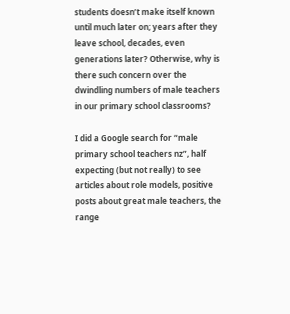students doesn’t make itself known until much later on; years after they leave school, decades, even generations later? Otherwise, why is there such concern over the dwindling numbers of male teachers in our primary school classrooms?

I did a Google search for “male primary school teachers nz”, half expecting (but not really) to see articles about role models, positive posts about great male teachers, the range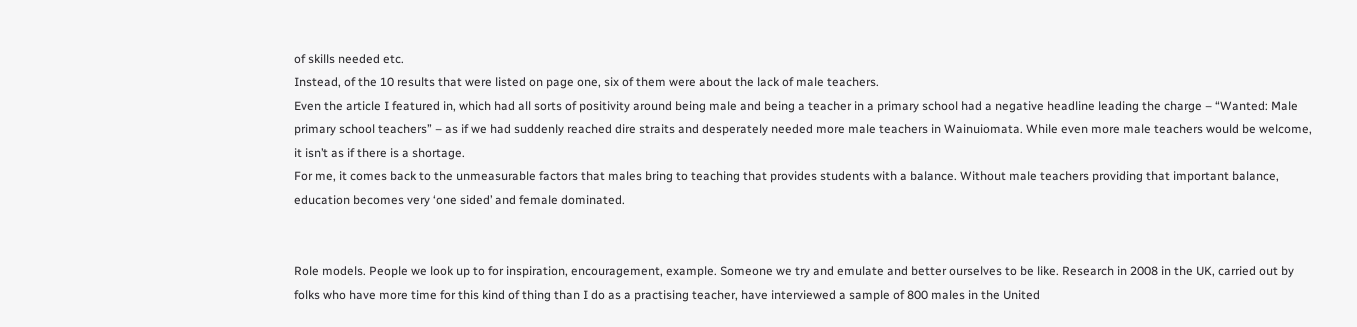of skills needed etc.
Instead, of the 10 results that were listed on page one, six of them were about the lack of male teachers.
Even the article I featured in, which had all sorts of positivity around being male and being a teacher in a primary school had a negative headline leading the charge – “Wanted: Male primary school teachers” – as if we had suddenly reached dire straits and desperately needed more male teachers in Wainuiomata. While even more male teachers would be welcome, it isn’t as if there is a shortage.
For me, it comes back to the unmeasurable factors that males bring to teaching that provides students with a balance. Without male teachers providing that important balance, education becomes very ‘one sided’ and female dominated.


Role models. People we look up to for inspiration, encouragement, example. Someone we try and emulate and better ourselves to be like. Research in 2008 in the UK, carried out by folks who have more time for this kind of thing than I do as a practising teacher, have interviewed a sample of 800 males in the United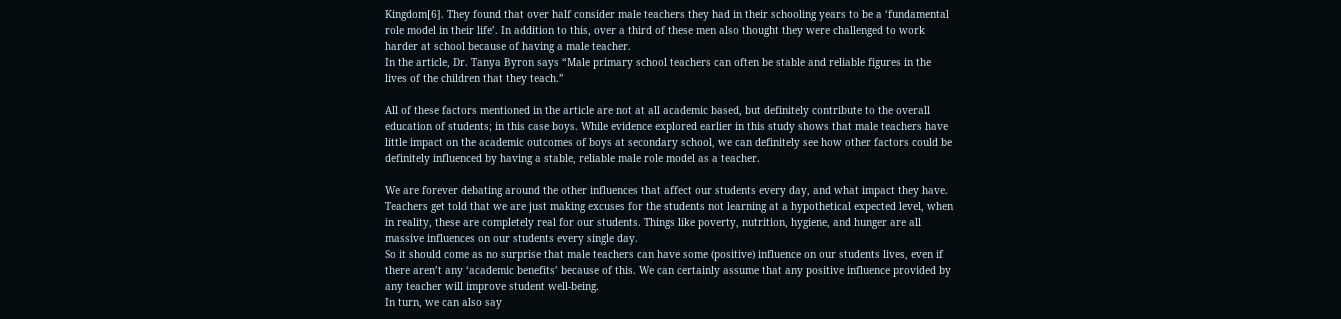Kingdom[6]. They found that over half consider male teachers they had in their schooling years to be a ‘fundamental role model in their life’. In addition to this, over a third of these men also thought they were challenged to work harder at school because of having a male teacher.
In the article, Dr. Tanya Byron says “Male primary school teachers can often be stable and reliable figures in the lives of the children that they teach.”

All of these factors mentioned in the article are not at all academic based, but definitely contribute to the overall education of students; in this case boys. While evidence explored earlier in this study shows that male teachers have little impact on the academic outcomes of boys at secondary school, we can definitely see how other factors could be definitely influenced by having a stable, reliable male role model as a teacher.

We are forever debating around the other influences that affect our students every day, and what impact they have. Teachers get told that we are just making excuses for the students not learning at a hypothetical expected level, when in reality, these are completely real for our students. Things like poverty, nutrition, hygiene, and hunger are all massive influences on our students every single day.
So it should come as no surprise that male teachers can have some (positive) influence on our students lives, even if there aren’t any ‘academic benefits’ because of this. We can certainly assume that any positive influence provided by any teacher will improve student well-being.
In turn, we can also say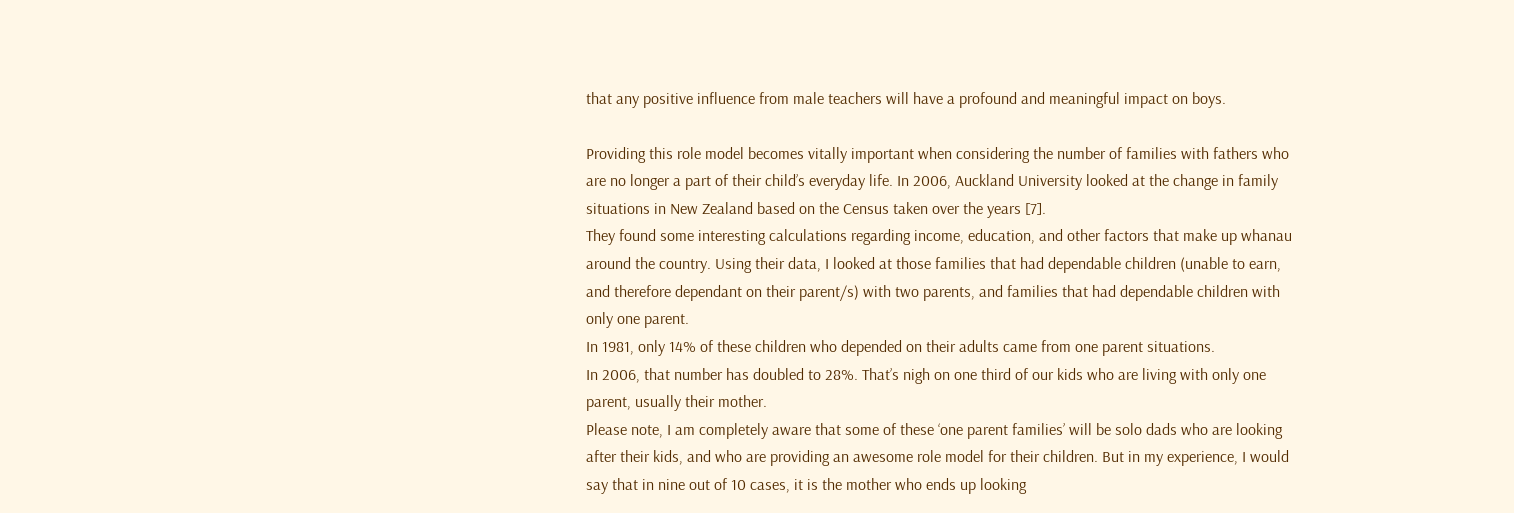that any positive influence from male teachers will have a profound and meaningful impact on boys.

Providing this role model becomes vitally important when considering the number of families with fathers who are no longer a part of their child’s everyday life. In 2006, Auckland University looked at the change in family situations in New Zealand based on the Census taken over the years [7].
They found some interesting calculations regarding income, education, and other factors that make up whanau around the country. Using their data, I looked at those families that had dependable children (unable to earn, and therefore dependant on their parent/s) with two parents, and families that had dependable children with only one parent.
In 1981, only 14% of these children who depended on their adults came from one parent situations.
In 2006, that number has doubled to 28%. That’s nigh on one third of our kids who are living with only one parent, usually their mother.
Please note, I am completely aware that some of these ‘one parent families’ will be solo dads who are looking after their kids, and who are providing an awesome role model for their children. But in my experience, I would say that in nine out of 10 cases, it is the mother who ends up looking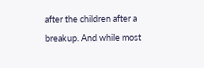after the children after a breakup. And while most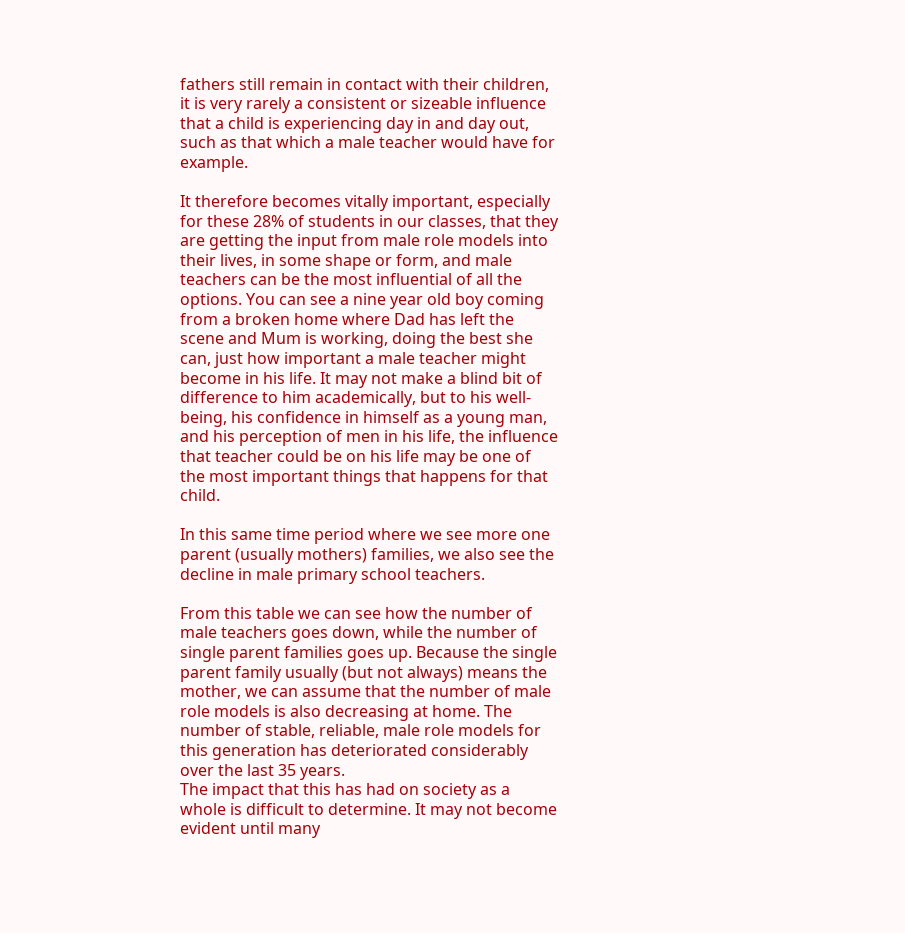fathers still remain in contact with their children, it is very rarely a consistent or sizeable influence that a child is experiencing day in and day out, such as that which a male teacher would have for example.

It therefore becomes vitally important, especially for these 28% of students in our classes, that they are getting the input from male role models into their lives, in some shape or form, and male teachers can be the most influential of all the options. You can see a nine year old boy coming from a broken home where Dad has left the scene and Mum is working, doing the best she can, just how important a male teacher might become in his life. It may not make a blind bit of difference to him academically, but to his well-being, his confidence in himself as a young man, and his perception of men in his life, the influence that teacher could be on his life may be one of the most important things that happens for that child.

In this same time period where we see more one parent (usually mothers) families, we also see the decline in male primary school teachers.

From this table we can see how the number of male teachers goes down, while the number of single parent families goes up. Because the single parent family usually (but not always) means the mother, we can assume that the number of male role models is also decreasing at home. The number of stable, reliable, male role models for this generation has deteriorated considerably over the last 35 years.
The impact that this has had on society as a whole is difficult to determine. It may not become evident until many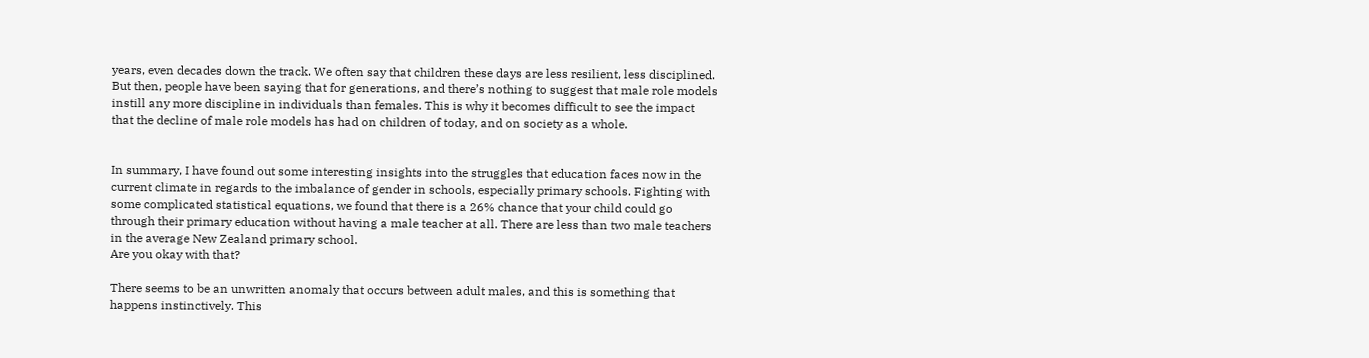years, even decades down the track. We often say that children these days are less resilient, less disciplined. But then, people have been saying that for generations, and there’s nothing to suggest that male role models instill any more discipline in individuals than females. This is why it becomes difficult to see the impact that the decline of male role models has had on children of today, and on society as a whole.


In summary, I have found out some interesting insights into the struggles that education faces now in the current climate in regards to the imbalance of gender in schools, especially primary schools. Fighting with some complicated statistical equations, we found that there is a 26% chance that your child could go through their primary education without having a male teacher at all. There are less than two male teachers in the average New Zealand primary school.
Are you okay with that?

There seems to be an unwritten anomaly that occurs between adult males, and this is something that happens instinctively. This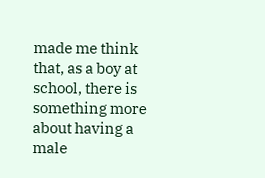made me think that, as a boy at school, there is something more about having a male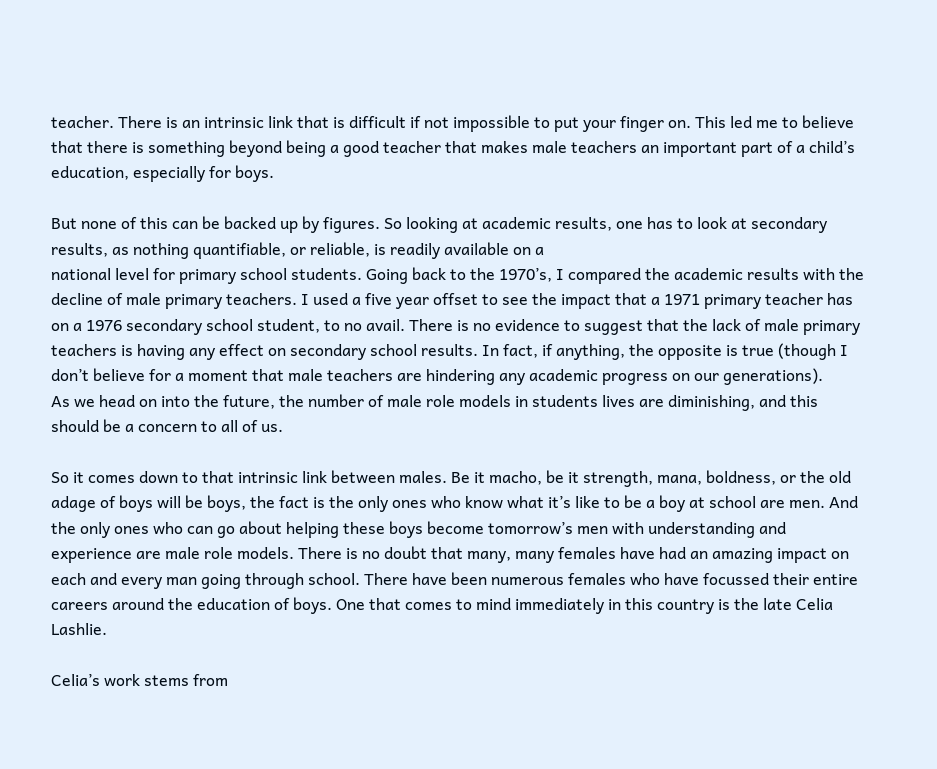teacher. There is an intrinsic link that is difficult if not impossible to put your finger on. This led me to believe that there is something beyond being a good teacher that makes male teachers an important part of a child’s education, especially for boys.

But none of this can be backed up by figures. So looking at academic results, one has to look at secondary results, as nothing quantifiable, or reliable, is readily available on a
national level for primary school students. Going back to the 1970’s, I compared the academic results with the decline of male primary teachers. I used a five year offset to see the impact that a 1971 primary teacher has on a 1976 secondary school student, to no avail. There is no evidence to suggest that the lack of male primary teachers is having any effect on secondary school results. In fact, if anything, the opposite is true (though I don’t believe for a moment that male teachers are hindering any academic progress on our generations).
As we head on into the future, the number of male role models in students lives are diminishing, and this should be a concern to all of us.

So it comes down to that intrinsic link between males. Be it macho, be it strength, mana, boldness, or the old adage of boys will be boys, the fact is the only ones who know what it’s like to be a boy at school are men. And the only ones who can go about helping these boys become tomorrow’s men with understanding and experience are male role models. There is no doubt that many, many females have had an amazing impact on each and every man going through school. There have been numerous females who have focussed their entire careers around the education of boys. One that comes to mind immediately in this country is the late Celia Lashlie.

Celia’s work stems from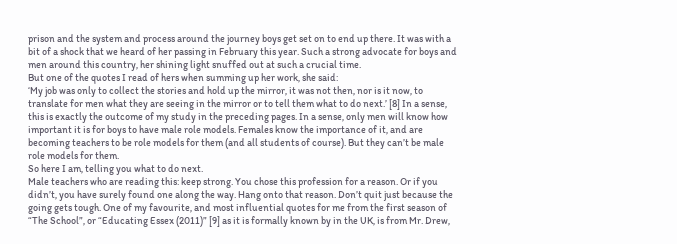prison and the system and process around the journey boys get set on to end up there. It was with a bit of a shock that we heard of her passing in February this year. Such a strong advocate for boys and men around this country, her shining light snuffed out at such a crucial time.
But one of the quotes I read of hers when summing up her work, she said:
‘My job was only to collect the stories and hold up the mirror, it was not then, nor is it now, to translate for men what they are seeing in the mirror or to tell them what to do next.’ [8] In a sense, this is exactly the outcome of my study in the preceding pages. In a sense, only men will know how important it is for boys to have male role models. Females know the importance of it, and are becoming teachers to be role models for them (and all students of course). But they can’t be male role models for them.
So here I am, telling you what to do next.
Male teachers who are reading this: keep strong. You chose this profession for a reason. Or if you didn’t, you have surely found one along the way. Hang onto that reason. Don’t quit just because the going gets tough. One of my favourite, and most influential quotes for me from the first season of “The School”, or “Educating Essex (2011)” [9] as it is formally known by in the UK, is from Mr. Drew,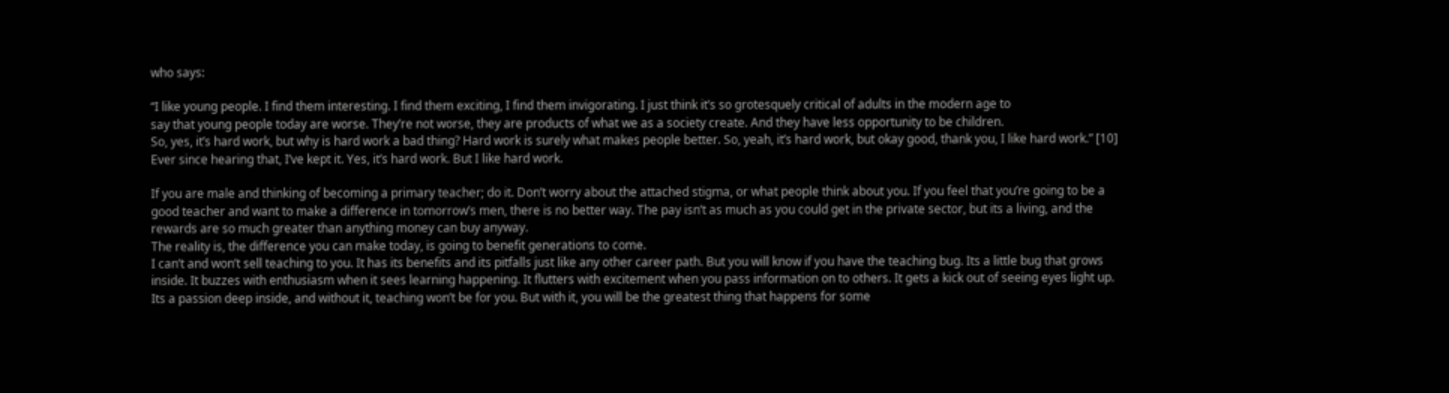who says:

“I like young people. I find them interesting. I find them exciting, I find them invigorating. I just think it’s so grotesquely critical of adults in the modern age to
say that young people today are worse. They’re not worse, they are products of what we as a society create. And they have less opportunity to be children.
So, yes, it’s hard work, but why is hard work a bad thing? Hard work is surely what makes people better. So, yeah, it’s hard work, but okay good, thank you, I like hard work.” [10] Ever since hearing that, I’ve kept it. Yes, it’s hard work. But I like hard work.

If you are male and thinking of becoming a primary teacher; do it. Don’t worry about the attached stigma, or what people think about you. If you feel that you’re going to be a good teacher and want to make a difference in tomorrow’s men, there is no better way. The pay isn’t as much as you could get in the private sector, but its a living, and the rewards are so much greater than anything money can buy anyway.
The reality is, the difference you can make today, is going to benefit generations to come.
I can’t and won’t sell teaching to you. It has its benefits and its pitfalls just like any other career path. But you will know if you have the teaching bug. Its a little bug that grows inside. It buzzes with enthusiasm when it sees learning happening. It flutters with excitement when you pass information on to others. It gets a kick out of seeing eyes light up. Its a passion deep inside, and without it, teaching won’t be for you. But with it, you will be the greatest thing that happens for some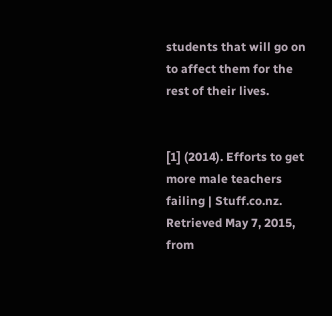students that will go on to affect them for the rest of their lives.


[1] (2014). Efforts to get more male teachers failing | Stuff.co.nz. Retrieved May 7, 2015, from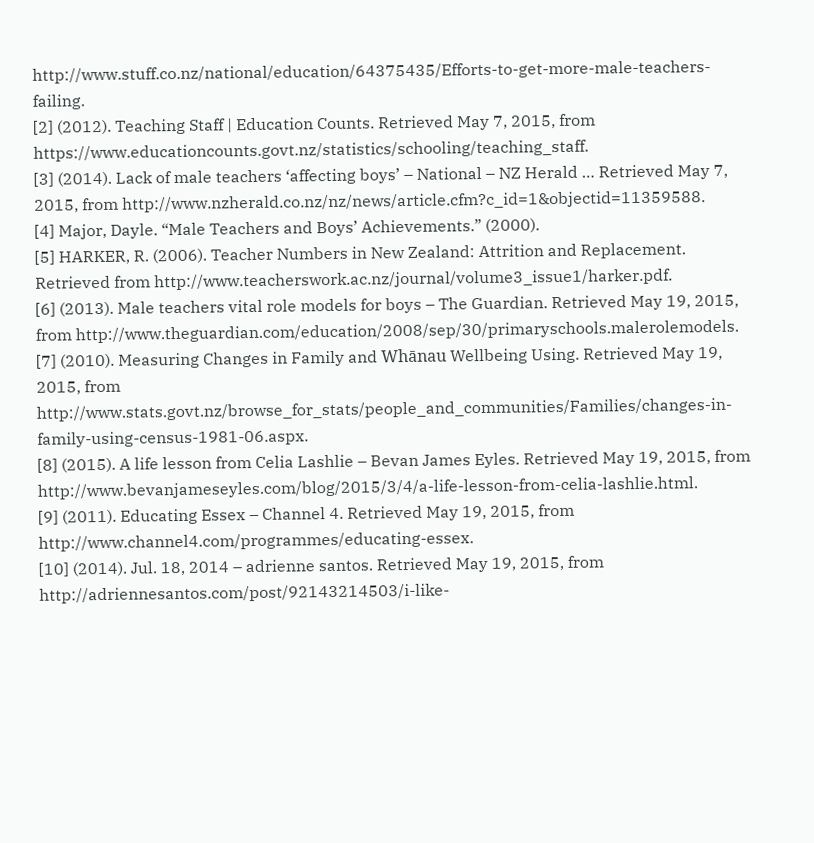http://www.stuff.co.nz/national/education/64375435/Efforts-to-get-more-male-teachers-failing.
[2] (2012). Teaching Staff | Education Counts. Retrieved May 7, 2015, from https://www.educationcounts.govt.nz/statistics/schooling/teaching_staff.
[3] (2014). Lack of male teachers ‘affecting boys’ – National – NZ Herald … Retrieved May 7, 2015, from http://www.nzherald.co.nz/nz/news/article.cfm?c_id=1&objectid=11359588.
[4] Major, Dayle. “Male Teachers and Boys’ Achievements.” (2000).
[5] HARKER, R. (2006). Teacher Numbers in New Zealand: Attrition and Replacement. Retrieved from http://www.teacherswork.ac.nz/journal/volume3_issue1/harker.pdf.
[6] (2013). Male teachers vital role models for boys – The Guardian. Retrieved May 19, 2015, from http://www.theguardian.com/education/2008/sep/30/primaryschools.malerolemodels.
[7] (2010). Measuring Changes in Family and Whānau Wellbeing Using. Retrieved May 19, 2015, from http://www.stats.govt.nz/browse_for_stats/people_and_communities/Families/changes-in-family-using-census-1981-06.aspx.
[8] (2015). A life lesson from Celia Lashlie – Bevan James Eyles. Retrieved May 19, 2015, from http://www.bevanjameseyles.com/blog/2015/3/4/a-life-lesson-from-celia-lashlie.html.
[9] (2011). Educating Essex – Channel 4. Retrieved May 19, 2015, from http://www.channel4.com/programmes/educating-essex.
[10] (2014). Jul. 18, 2014 – adrienne santos. Retrieved May 19, 2015, from http://adriennesantos.com/post/92143214503/i-like-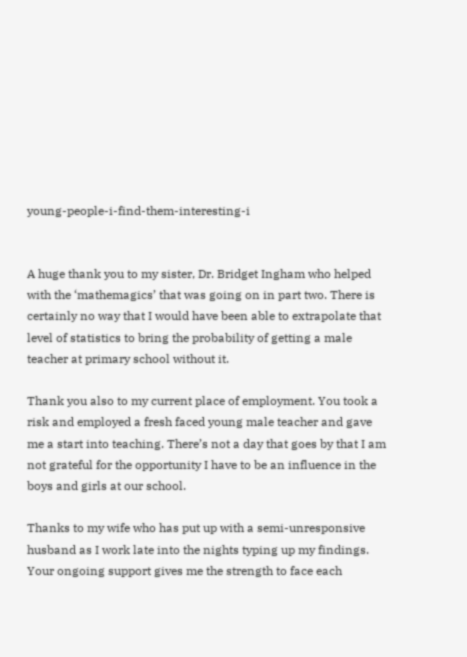young-people-i-find-them-interesting-i


A huge thank you to my sister, Dr. Bridget Ingham who helped with the ‘mathemagics’ that was going on in part two. There is certainly no way that I would have been able to extrapolate that level of statistics to bring the probability of getting a male teacher at primary school without it.

Thank you also to my current place of employment. You took a risk and employed a fresh faced young male teacher and gave me a start into teaching. There’s not a day that goes by that I am not grateful for the opportunity I have to be an influence in the boys and girls at our school.

Thanks to my wife who has put up with a semi-unresponsive husband as I work late into the nights typing up my findings. Your ongoing support gives me the strength to face each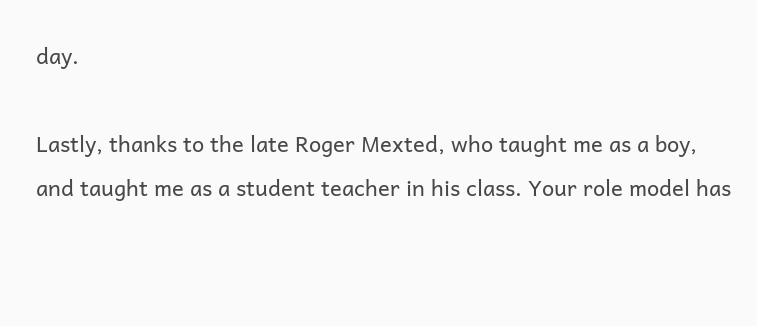day.

Lastly, thanks to the late Roger Mexted, who taught me as a boy, and taught me as a student teacher in his class. Your role model has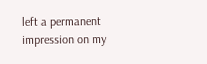left a permanent impression on my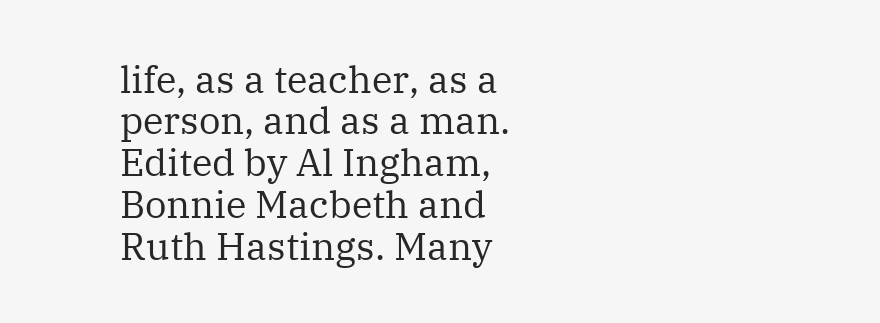life, as a teacher, as a person, and as a man.
Edited by Al Ingham, Bonnie Macbeth and Ruth Hastings. Many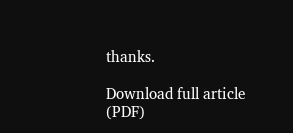thanks.

Download full article (PDF)